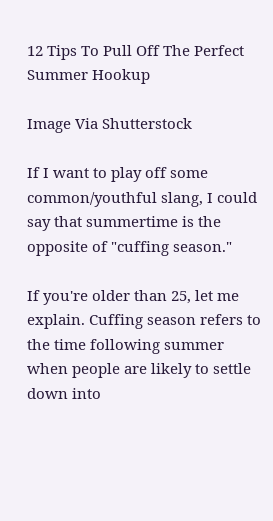12 Tips To Pull Off The Perfect Summer Hookup

Image Via Shutterstock

If I want to play off some common/youthful slang, I could say that summertime is the opposite of "cuffing season."

If you're older than 25, let me explain. Cuffing season refers to the time following summer when people are likely to settle down into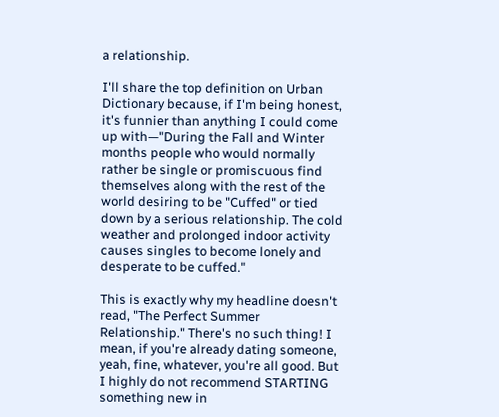a relationship.

I'll share the top definition on Urban Dictionary because, if I'm being honest, it's funnier than anything I could come up with—"During the Fall and Winter months people who would normally rather be single or promiscuous find themselves along with the rest of the world desiring to be "Cuffed" or tied down by a serious relationship. The cold weather and prolonged indoor activity causes singles to become lonely and desperate to be cuffed."

This is exactly why my headline doesn't read, "The Perfect Summer Relationship." There's no such thing! I mean, if you're already dating someone, yeah, fine, whatever, you're all good. But I highly do not recommend STARTING something new in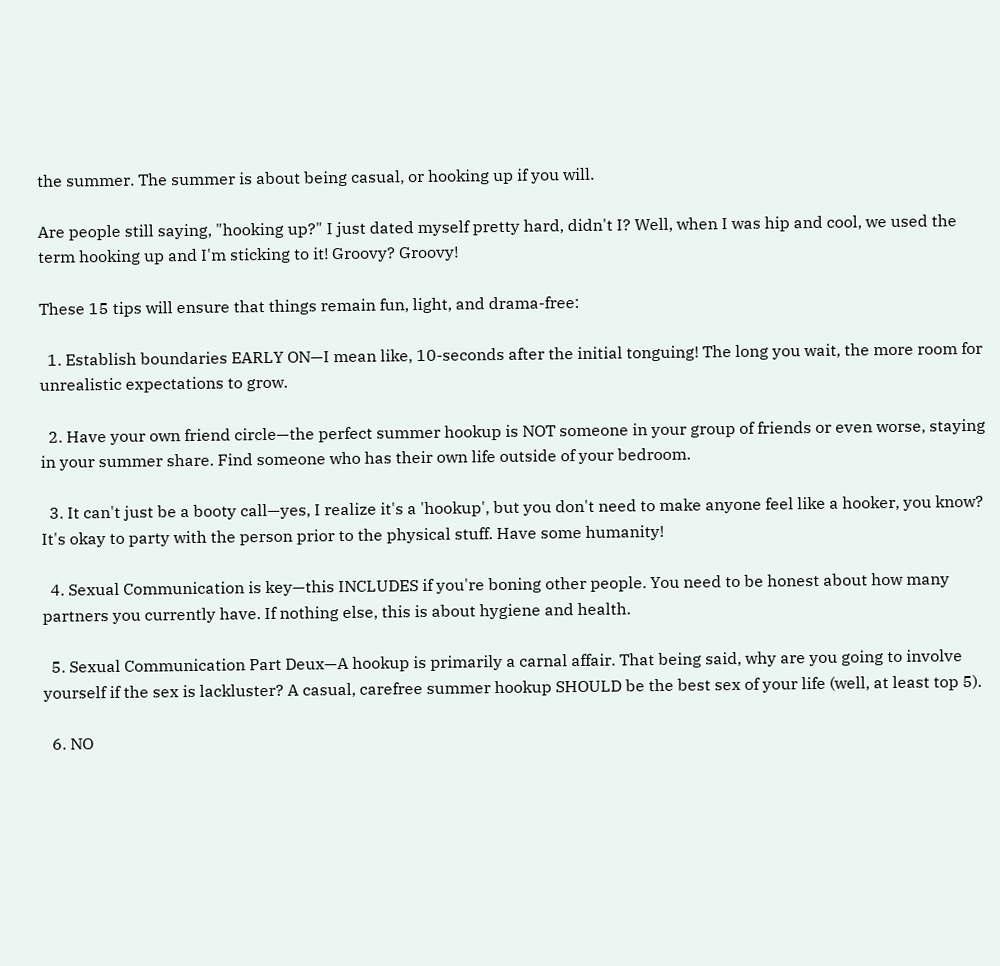the summer. The summer is about being casual, or hooking up if you will.

Are people still saying, "hooking up?" I just dated myself pretty hard, didn't I? Well, when I was hip and cool, we used the term hooking up and I'm sticking to it! Groovy? Groovy!

These 15 tips will ensure that things remain fun, light, and drama-free:

  1. Establish boundaries EARLY ON—I mean like, 10-seconds after the initial tonguing! The long you wait, the more room for unrealistic expectations to grow.

  2. Have your own friend circle—the perfect summer hookup is NOT someone in your group of friends or even worse, staying in your summer share. Find someone who has their own life outside of your bedroom.

  3. It can't just be a booty call—yes, I realize it's a 'hookup', but you don't need to make anyone feel like a hooker, you know? It's okay to party with the person prior to the physical stuff. Have some humanity!

  4. Sexual Communication is key—this INCLUDES if you're boning other people. You need to be honest about how many partners you currently have. If nothing else, this is about hygiene and health.

  5. Sexual Communication Part Deux—A hookup is primarily a carnal affair. That being said, why are you going to involve yourself if the sex is lackluster? A casual, carefree summer hookup SHOULD be the best sex of your life (well, at least top 5).

  6. NO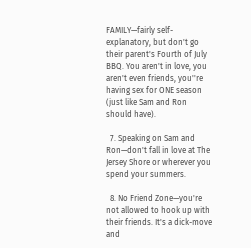FAMILY—fairly self-explanatory, but don't go their parent's Fourth of July BBQ. You aren't in love, you aren't even friends, you''re having sex for ONE season (just like Sam and Ron should have).

  7. Speaking on Sam and Ron—don't fall in love at The Jersey Shore or wherever you spend your summers.

  8. No Friend Zone—you're not allowed to hook up with their friends. It's a dick-move and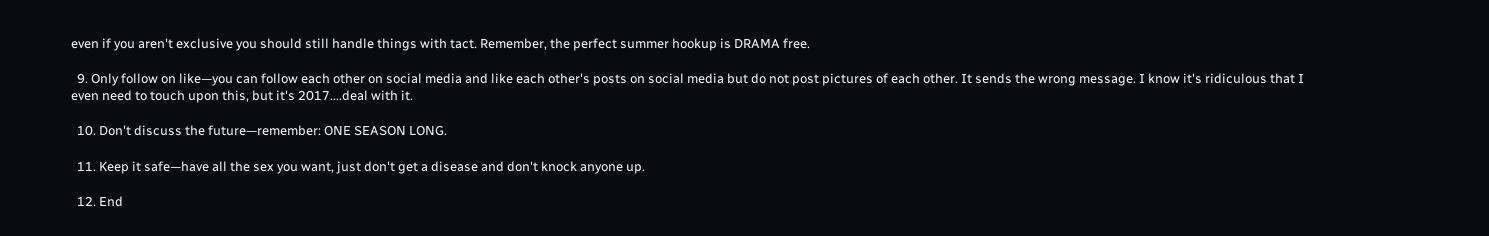even if you aren't exclusive you should still handle things with tact. Remember, the perfect summer hookup is DRAMA free.

  9. Only follow on like—you can follow each other on social media and like each other's posts on social media but do not post pictures of each other. It sends the wrong message. I know it's ridiculous that I even need to touch upon this, but it's 2017....deal with it.

  10. Don't discuss the future—remember: ONE SEASON LONG.

  11. Keep it safe—have all the sex you want, just don't get a disease and don't knock anyone up.

  12. End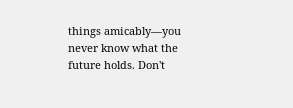things amicably—you never know what the future holds. Don't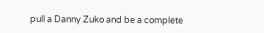pull a Danny Zuko and be a complete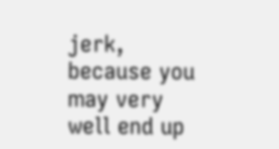jerk, because you may very well end up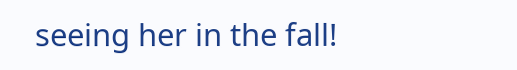seeing her in the fall!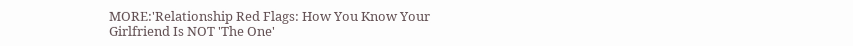MORE:'Relationship Red Flags: How You Know Your Girlfriend Is NOT 'The One'